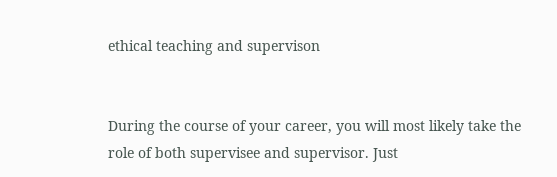ethical teaching and supervison


During the course of your career, you will most likely take the role of both supervisee and supervisor. Just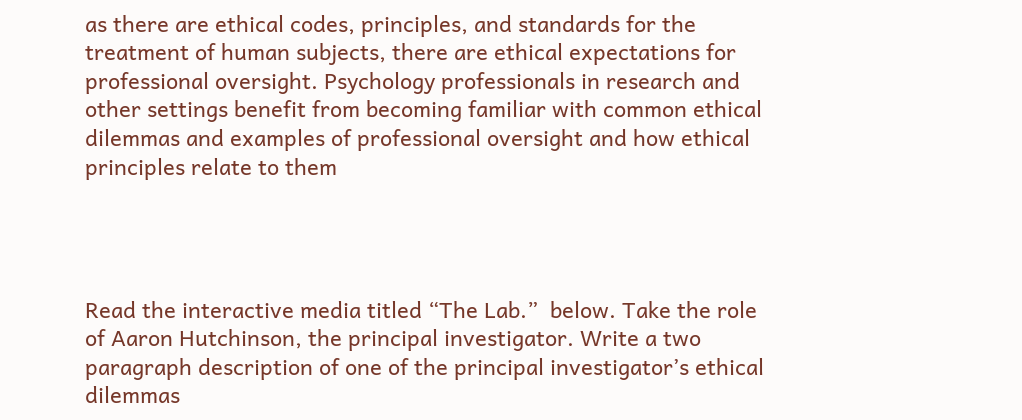as there are ethical codes, principles, and standards for the treatment of human subjects, there are ethical expectations for professional oversight. Psychology professionals in research and other settings benefit from becoming familiar with common ethical dilemmas and examples of professional oversight and how ethical principles relate to them




Read the interactive media titled “The Lab.”  below. Take the role of Aaron Hutchinson, the principal investigator. Write a two paragraph description of one of the principal investigator’s ethical dilemmas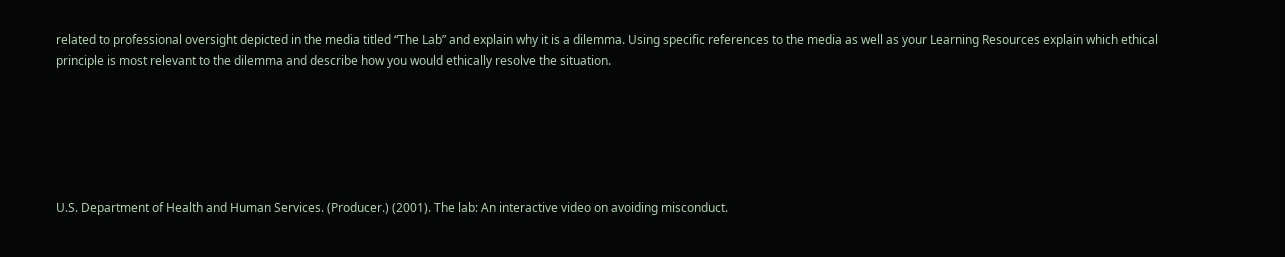related to professional oversight depicted in the media titled “The Lab” and explain why it is a dilemma. Using specific references to the media as well as your Learning Resources explain which ethical principle is most relevant to the dilemma and describe how you would ethically resolve the situation.






U.S. Department of Health and Human Services. (Producer.) (2001). The lab: An interactive video on avoiding misconduct.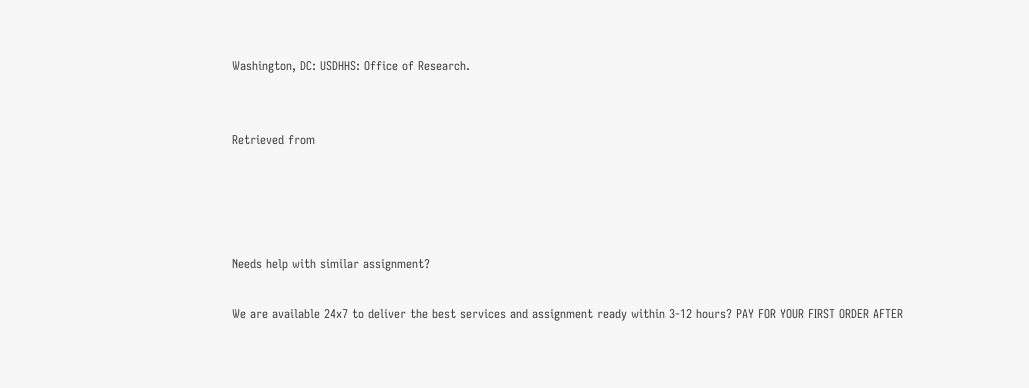Washington, DC: USDHHS: Office of Research.


Retrieved from




Needs help with similar assignment?

We are available 24x7 to deliver the best services and assignment ready within 3-12 hours? PAY FOR YOUR FIRST ORDER AFTER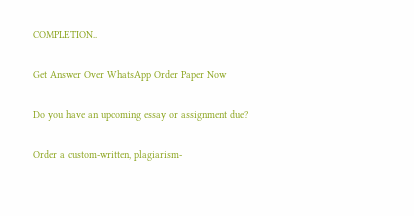COMPLETION..

Get Answer Over WhatsApp Order Paper Now

Do you have an upcoming essay or assignment due?

Order a custom-written, plagiarism-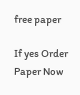free paper

If yes Order Paper Now